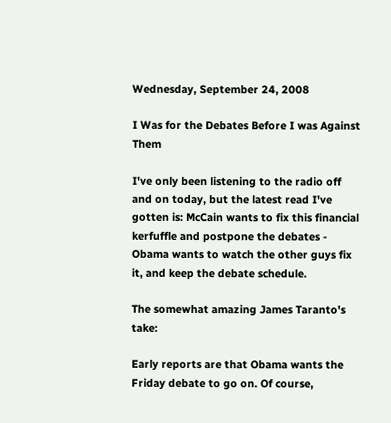Wednesday, September 24, 2008

I Was for the Debates Before I was Against Them

I've only been listening to the radio off and on today, but the latest read I've gotten is: McCain wants to fix this financial kerfuffle and postpone the debates - Obama wants to watch the other guys fix it, and keep the debate schedule.

The somewhat amazing James Taranto's take:

Early reports are that Obama wants the Friday debate to go on. Of course,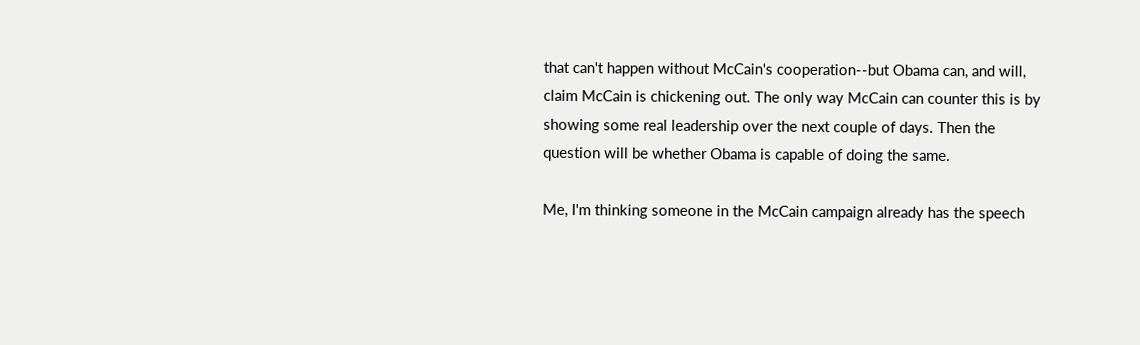that can't happen without McCain's cooperation--but Obama can, and will, claim McCain is chickening out. The only way McCain can counter this is by showing some real leadership over the next couple of days. Then the question will be whether Obama is capable of doing the same.

Me, I'm thinking someone in the McCain campaign already has the speech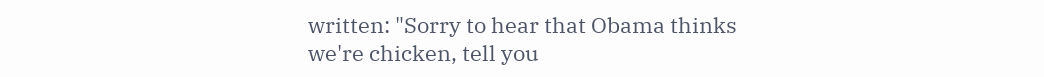written: "Sorry to hear that Obama thinks we're chicken, tell you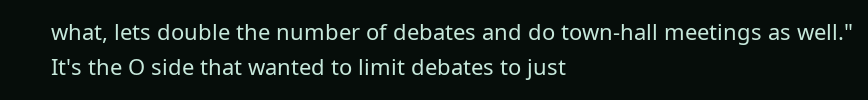what, lets double the number of debates and do town-hall meetings as well." It's the O side that wanted to limit debates to just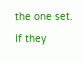the one set. If they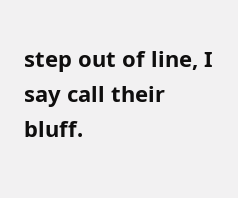step out of line, I say call their bluff.